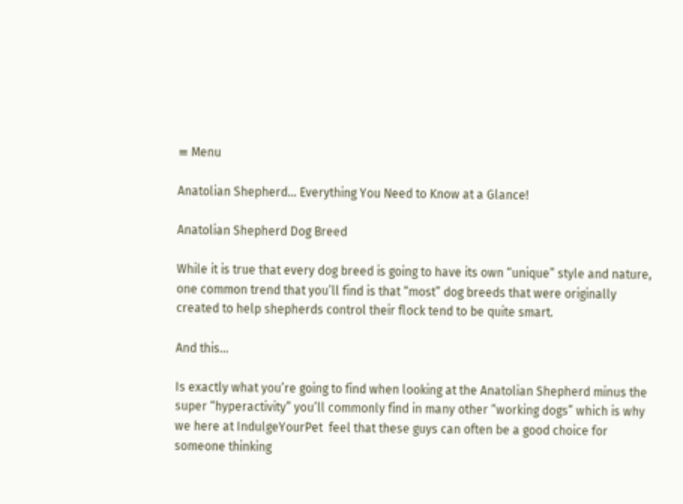≡ Menu

Anatolian Shepherd… Everything You Need to Know at a Glance!

Anatolian Shepherd Dog Breed

While it is true that every dog breed is going to have its own “unique” style and nature, one common trend that you’ll find is that “most” dog breeds that were originally created to help shepherds control their flock tend to be quite smart.

And this…

Is exactly what you’re going to find when looking at the Anatolian Shepherd minus the super “hyperactivity” you’ll commonly find in many other “working dogs” which is why we here at IndulgeYourPet  feel that these guys can often be a good choice for someone thinking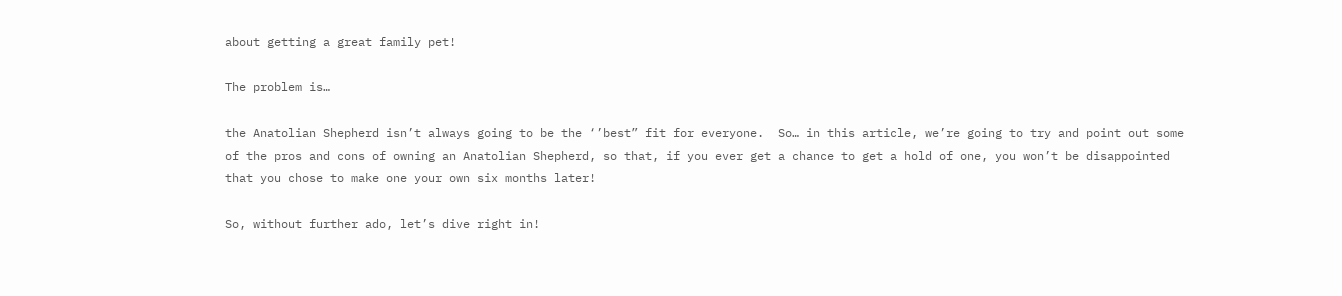about getting a great family pet!

The problem is…

the Anatolian Shepherd isn’t always going to be the ‘’best” fit for everyone.  So… in this article, we’re going to try and point out some of the pros and cons of owning an Anatolian Shepherd, so that, if you ever get a chance to get a hold of one, you won’t be disappointed that you chose to make one your own six months later!

So, without further ado, let’s dive right in!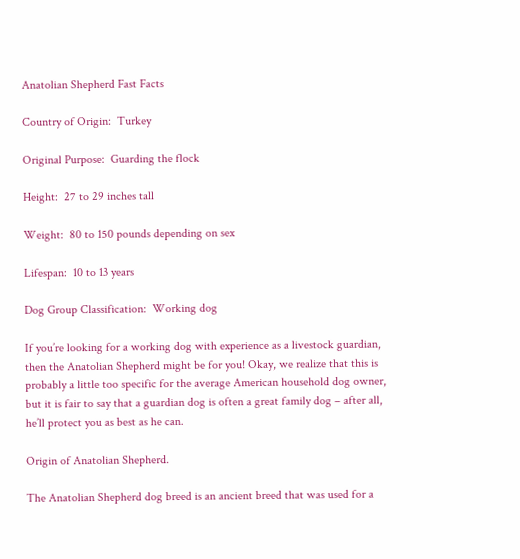Anatolian Shepherd Fast Facts

Country of Origin:  Turkey

Original Purpose:  Guarding the flock

Height:  27 to 29 inches tall

Weight:  80 to 150 pounds depending on sex

Lifespan:  10 to 13 years

Dog Group Classification:  Working dog

If you’re looking for a working dog with experience as a livestock guardian, then the Anatolian Shepherd might be for you! Okay, we realize that this is probably a little too specific for the average American household dog owner, but it is fair to say that a guardian dog is often a great family dog – after all, he’ll protect you as best as he can.

Origin of Anatolian Shepherd.

The Anatolian Shepherd dog breed is an ancient breed that was used for a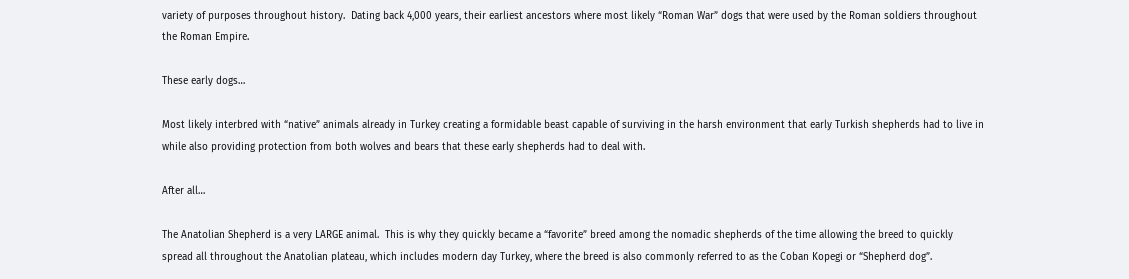variety of purposes throughout history.  Dating back 4,000 years, their earliest ancestors where most likely “Roman War” dogs that were used by the Roman soldiers throughout the Roman Empire.

These early dogs…

Most likely interbred with “native” animals already in Turkey creating a formidable beast capable of surviving in the harsh environment that early Turkish shepherds had to live in while also providing protection from both wolves and bears that these early shepherds had to deal with.

After all…

The Anatolian Shepherd is a very LARGE animal.  This is why they quickly became a “favorite” breed among the nomadic shepherds of the time allowing the breed to quickly spread all throughout the Anatolian plateau, which includes modern day Turkey, where the breed is also commonly referred to as the Coban Kopegi or “Shepherd dog”.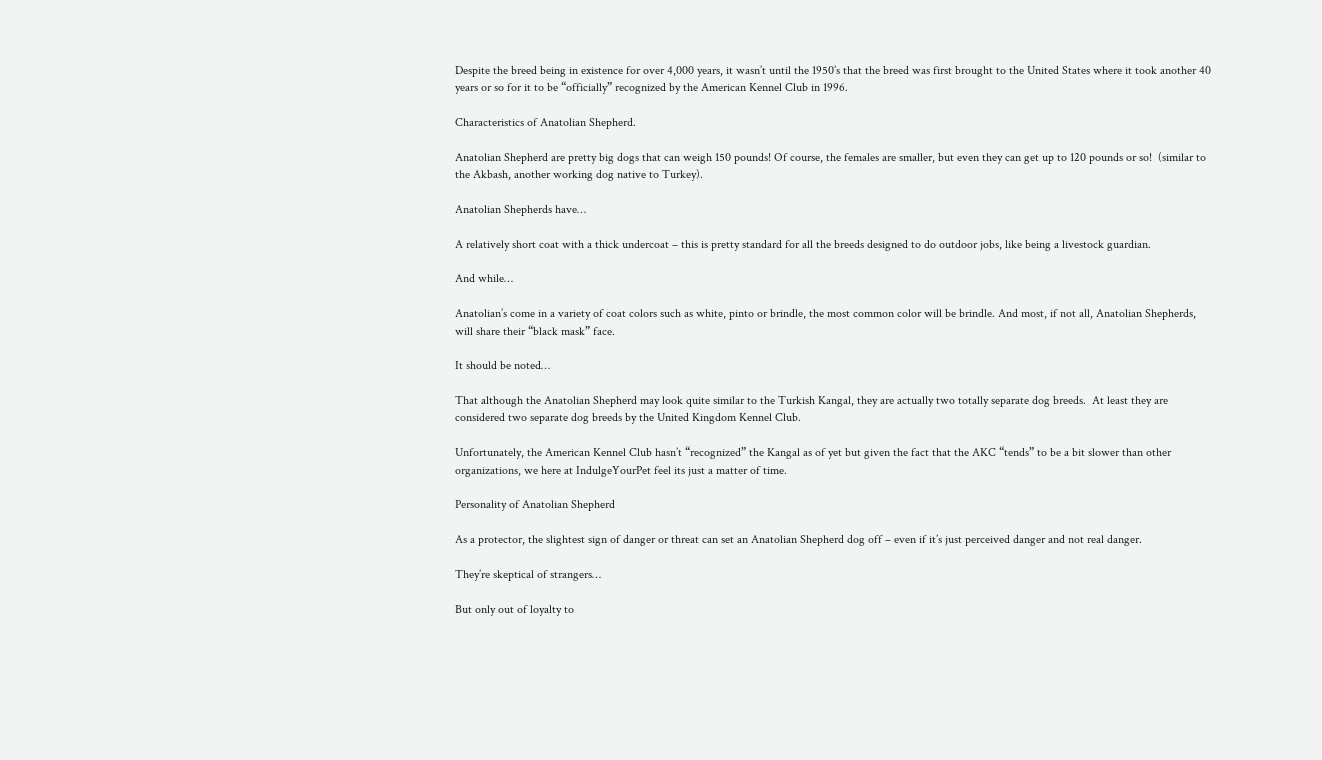Despite the breed being in existence for over 4,000 years, it wasn’t until the 1950’s that the breed was first brought to the United States where it took another 40 years or so for it to be “officially” recognized by the American Kennel Club in 1996.

Characteristics of Anatolian Shepherd.

Anatolian Shepherd are pretty big dogs that can weigh 150 pounds! Of course, the females are smaller, but even they can get up to 120 pounds or so!  (similar to the Akbash, another working dog native to Turkey).

Anatolian Shepherds have…

A relatively short coat with a thick undercoat – this is pretty standard for all the breeds designed to do outdoor jobs, like being a livestock guardian.

And while…

Anatolian’s come in a variety of coat colors such as white, pinto or brindle, the most common color will be brindle. And most, if not all, Anatolian Shepherds, will share their “black mask” face.

It should be noted…

That although the Anatolian Shepherd may look quite similar to the Turkish Kangal, they are actually two totally separate dog breeds.  At least they are considered two separate dog breeds by the United Kingdom Kennel Club.

Unfortunately, the American Kennel Club hasn’t “recognized” the Kangal as of yet but given the fact that the AKC “tends” to be a bit slower than other organizations, we here at IndulgeYourPet feel its just a matter of time.

Personality of Anatolian Shepherd

As a protector, the slightest sign of danger or threat can set an Anatolian Shepherd dog off – even if it’s just perceived danger and not real danger.

They’re skeptical of strangers…

But only out of loyalty to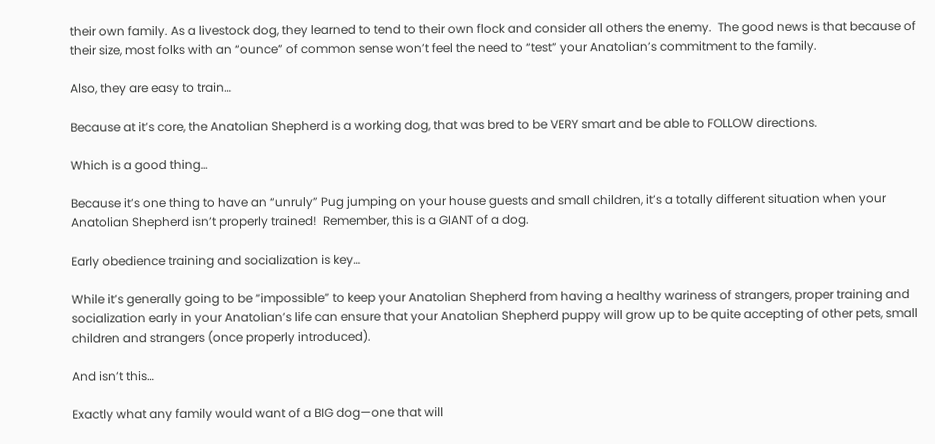their own family. As a livestock dog, they learned to tend to their own flock and consider all others the enemy.  The good news is that because of their size, most folks with an “ounce” of common sense won’t feel the need to “test” your Anatolian’s commitment to the family.

Also, they are easy to train…

Because at it’s core, the Anatolian Shepherd is a working dog, that was bred to be VERY smart and be able to FOLLOW directions.

Which is a good thing…

Because it’s one thing to have an “unruly” Pug jumping on your house guests and small children, it’s a totally different situation when your Anatolian Shepherd isn’t properly trained!  Remember, this is a GIANT of a dog.

Early obedience training and socialization is key…

While it’s generally going to be “impossible” to keep your Anatolian Shepherd from having a healthy wariness of strangers, proper training and socialization early in your Anatolian’s life can ensure that your Anatolian Shepherd puppy will grow up to be quite accepting of other pets, small children and strangers (once properly introduced).

And isn’t this…

Exactly what any family would want of a BIG dog—one that will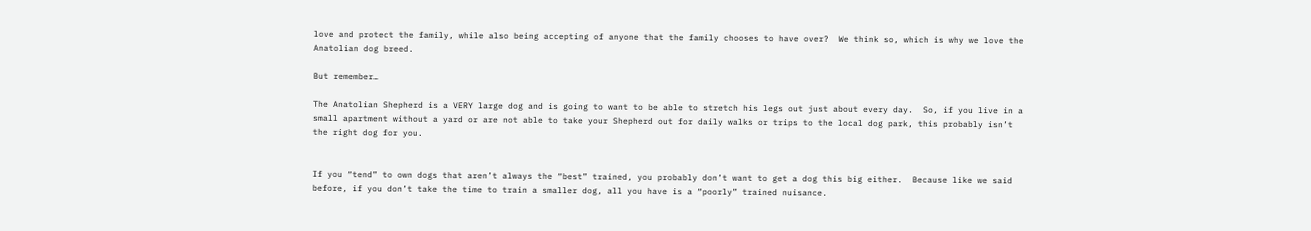love and protect the family, while also being accepting of anyone that the family chooses to have over?  We think so, which is why we love the Anatolian dog breed.

But remember…

The Anatolian Shepherd is a VERY large dog and is going to want to be able to stretch his legs out just about every day.  So, if you live in a small apartment without a yard or are not able to take your Shepherd out for daily walks or trips to the local dog park, this probably isn’t the right dog for you.


If you “tend” to own dogs that aren’t always the “best” trained, you probably don’t want to get a dog this big either.  Because like we said before, if you don’t take the time to train a smaller dog, all you have is a “poorly” trained nuisance.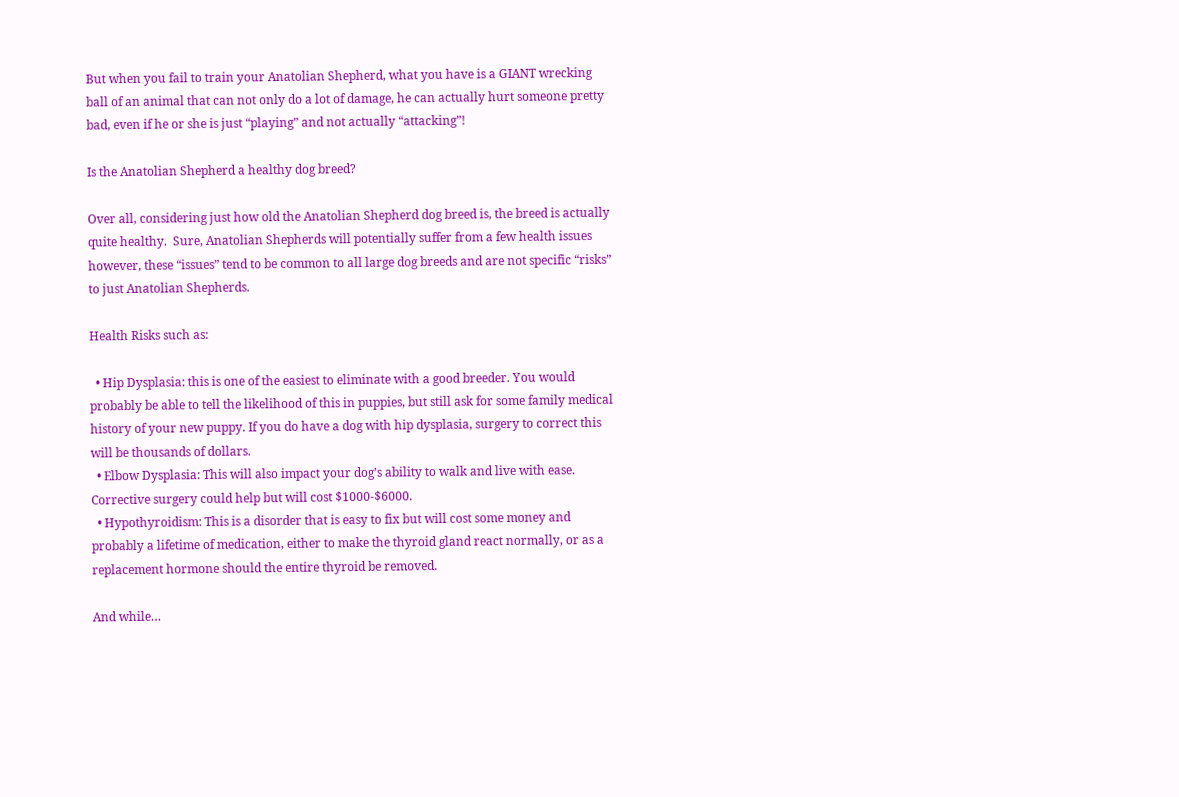But when you fail to train your Anatolian Shepherd, what you have is a GIANT wrecking ball of an animal that can not only do a lot of damage, he can actually hurt someone pretty bad, even if he or she is just “playing” and not actually “attacking”!

Is the Anatolian Shepherd a healthy dog breed?

Over all, considering just how old the Anatolian Shepherd dog breed is, the breed is actually quite healthy.  Sure, Anatolian Shepherds will potentially suffer from a few health issues however, these “issues” tend to be common to all large dog breeds and are not specific “risks” to just Anatolian Shepherds.

Health Risks such as:

  • Hip Dysplasia: this is one of the easiest to eliminate with a good breeder. You would probably be able to tell the likelihood of this in puppies, but still ask for some family medical history of your new puppy. If you do have a dog with hip dysplasia, surgery to correct this will be thousands of dollars.
  • Elbow Dysplasia: This will also impact your dog’s ability to walk and live with ease. Corrective surgery could help but will cost $1000-$6000.
  • Hypothyroidism: This is a disorder that is easy to fix but will cost some money and probably a lifetime of medication, either to make the thyroid gland react normally, or as a replacement hormone should the entire thyroid be removed.

And while…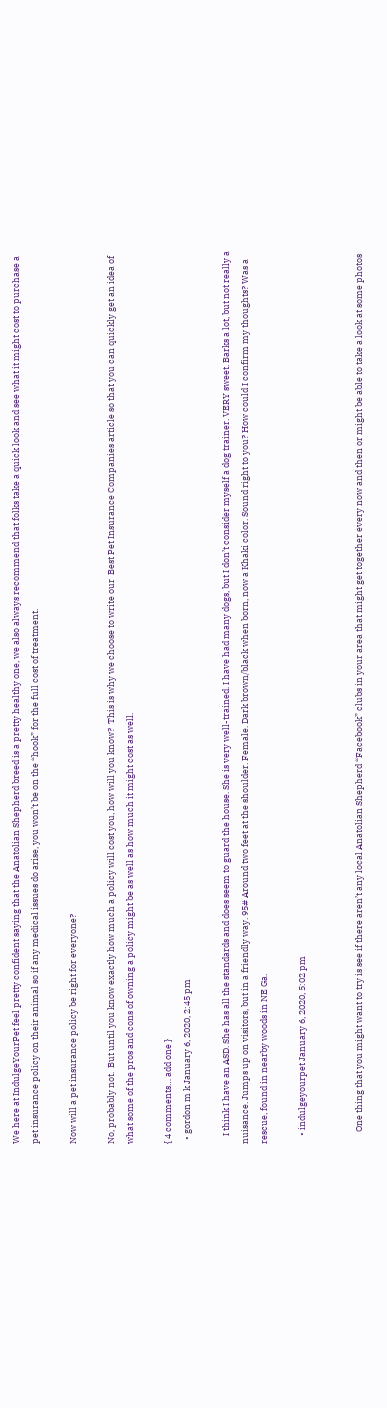We here at IndulgeYourPet feel pretty confident saying that the Anatolian Shepherd breed is a pretty healthy one, we also always recommend that folks take a quick look and see what it might cost to purchase a pet insurance policy on their animal so if any medical issues do arise, you won’t be on the “hook” for the full cost of treatment.

Now will a pet insurance policy be right for everyone?

No, probably not.  But until you know exactly how much a policy will cost you, how will you know?  This is why we choose to write our  Best Pet Insurance Companies article so that you can quickly get an idea of what some of the pros and cons of owning a policy might be as well as how much it might cost as well.

{ 4 comments… add one }
  • gordon m k January 6, 2020, 2:45 pm

    I think I have an ASD. She has all the standards and does seem to guard the house. She is very well-trained. I have had many dogs, but I don’t consider myself a dog trainer. VERY sweet. Barks a lot, but not really a nuisance. Jumps up on visitors, but in a friendly way. 95# Around two feet at the shoulder. Female. Dark brown/black when born, now a Khaki color. Sound right to you? How could I confirm my thoughts? Was a rescue, found in nearby woods in NE Ga.

    • indulgeyourpet January 6, 2020, 5:02 pm


      One thing that you might want to try is see if there aren’t any local Anatolian Shepherd “Facebook” clubs in your area that might get together every now and then or might be able to take a look at some photos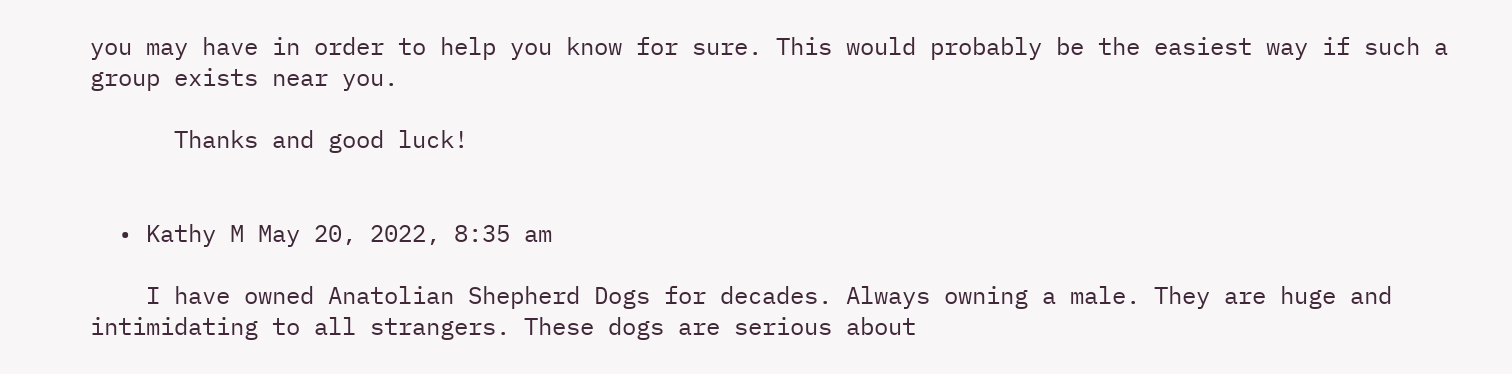you may have in order to help you know for sure. This would probably be the easiest way if such a group exists near you.

      Thanks and good luck!


  • Kathy M May 20, 2022, 8:35 am

    I have owned Anatolian Shepherd Dogs for decades. Always owning a male. They are huge and intimidating to all strangers. These dogs are serious about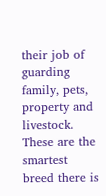their job of guarding family, pets, property and livestock. These are the smartest breed there is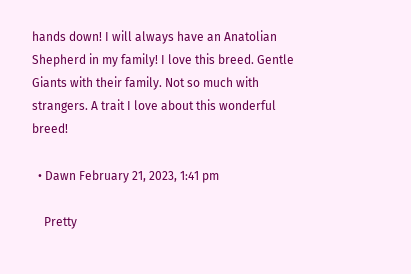hands down! I will always have an Anatolian Shepherd in my family! I love this breed. Gentle Giants with their family. Not so much with strangers. A trait I love about this wonderful breed!

  • Dawn February 21, 2023, 1:41 pm

    Pretty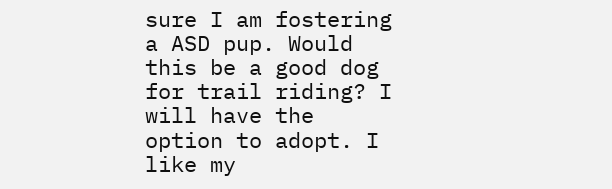sure I am fostering a ASD pup. Would this be a good dog for trail riding? I will have the option to adopt. I like my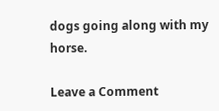dogs going along with my horse.

Leave a Comment